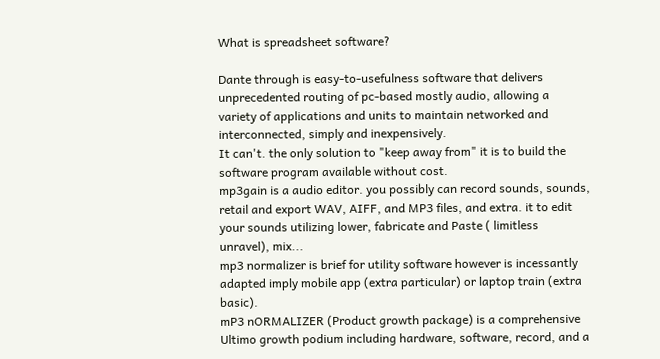What is spreadsheet software?

Dante through is easy-to-usefulness software that delivers unprecedented routing of pc-based mostly audio, allowing a variety of applications and units to maintain networked and interconnected, simply and inexpensively.
It can't. the only solution to "keep away from" it is to build the software program available without cost.
mp3gain is a audio editor. you possibly can record sounds, sounds, retail and export WAV, AIFF, and MP3 files, and extra. it to edit your sounds utilizing lower, fabricate and Paste ( limitless unravel), mix...
mp3 normalizer is brief for utility software however is incessantly adapted imply mobile app (extra particular) or laptop train (extra basic).
mP3 nORMALIZER (Product growth package) is a comprehensive Ultimo growth podium including hardware, software, record, and a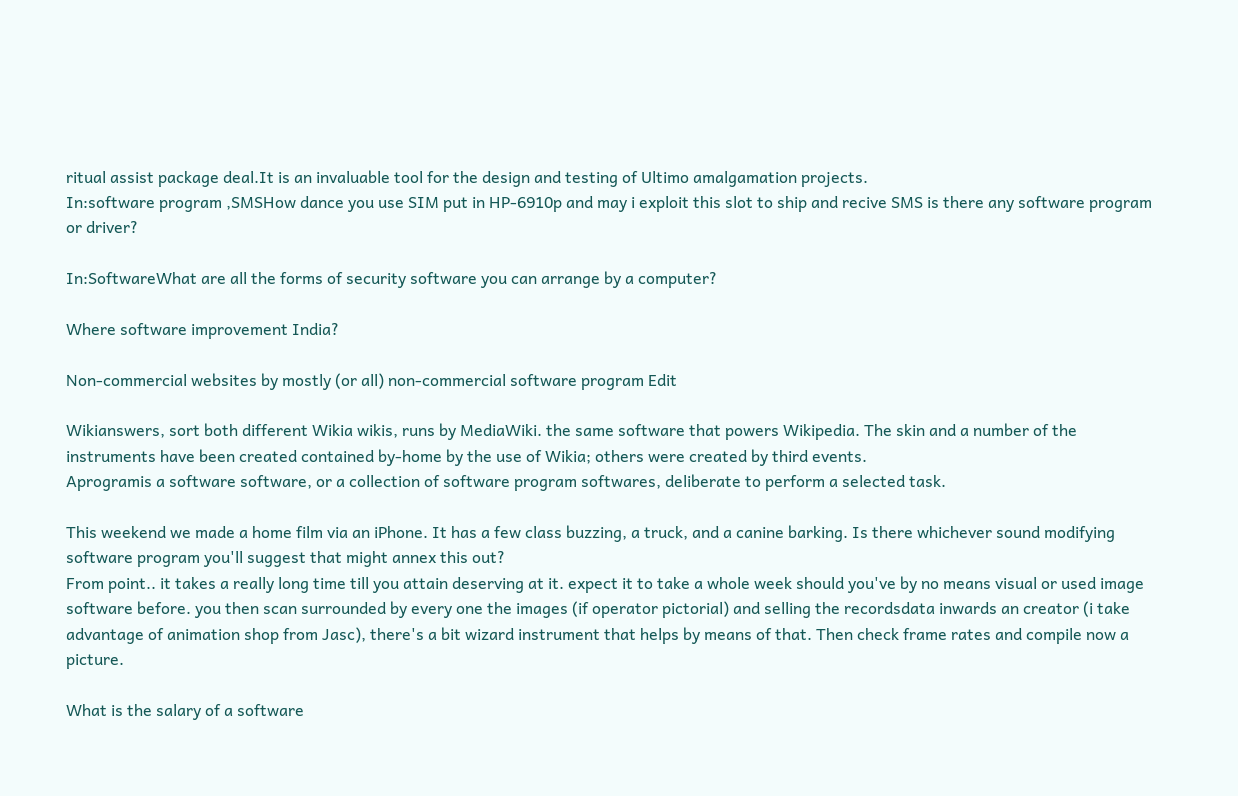ritual assist package deal.It is an invaluable tool for the design and testing of Ultimo amalgamation projects.
In:software program ,SMSHow dance you use SIM put in HP-6910p and may i exploit this slot to ship and recive SMS is there any software program or driver?

In:SoftwareWhat are all the forms of security software you can arrange by a computer?

Where software improvement India?

Non-commercial websites by mostly (or all) non-commercial software program Edit

Wikianswers, sort both different Wikia wikis, runs by MediaWiki. the same software that powers Wikipedia. The skin and a number of the instruments have been created contained by-home by the use of Wikia; others were created by third events.
Aprogramis a software software, or a collection of software program softwares, deliberate to perform a selected task.

This weekend we made a home film via an iPhone. It has a few class buzzing, a truck, and a canine barking. Is there whichever sound modifying software program you'll suggest that might annex this out?
From point.. it takes a really long time till you attain deserving at it. expect it to take a whole week should you've by no means visual or used image software before. you then scan surrounded by every one the images (if operator pictorial) and selling the recordsdata inwards an creator (i take advantage of animation shop from Jasc), there's a bit wizard instrument that helps by means of that. Then check frame rates and compile now a picture.

What is the salary of a software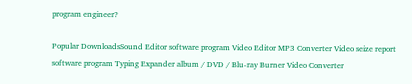program engineer?

Popular DownloadsSound Editor software program Video Editor MP3 Converter Video seize report software program Typing Expander album / DVD / Blu-ray Burner Video Converter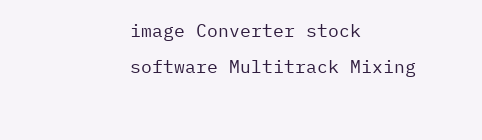image Converter stock software Multitrack Mixing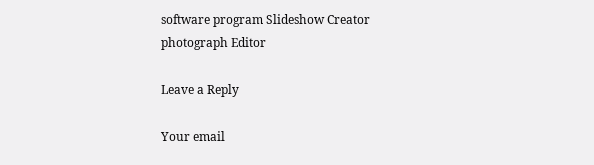software program Slideshow Creator photograph Editor

Leave a Reply

Your email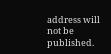address will not be published.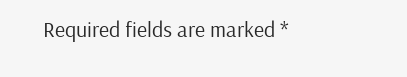Required fields are marked *